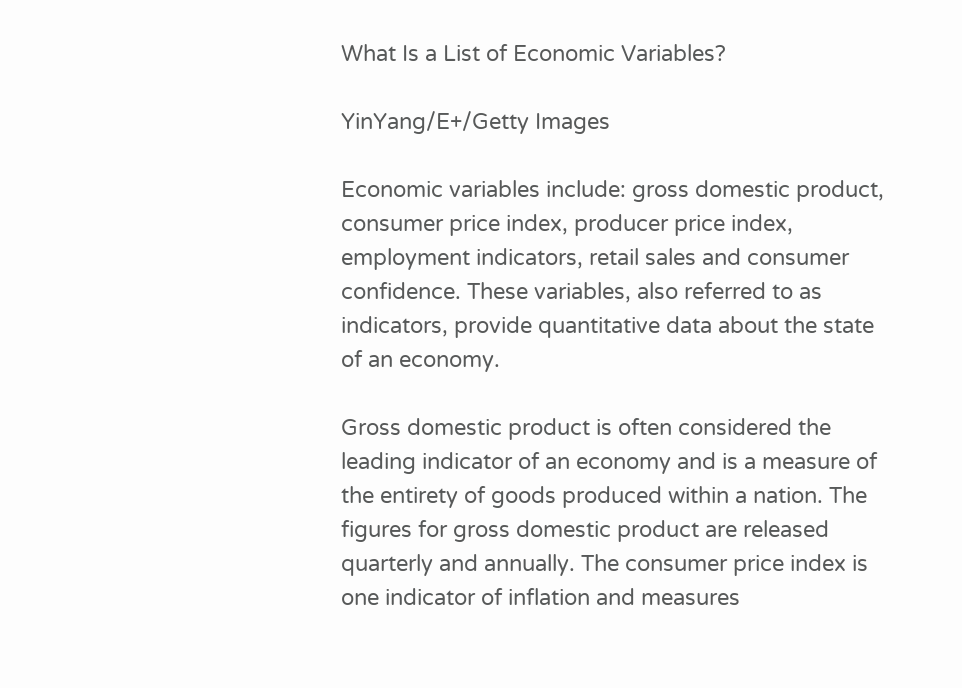What Is a List of Economic Variables?

YinYang/E+/Getty Images

Economic variables include: gross domestic product, consumer price index, producer price index, employment indicators, retail sales and consumer confidence. These variables, also referred to as indicators, provide quantitative data about the state of an economy.

Gross domestic product is often considered the leading indicator of an economy and is a measure of the entirety of goods produced within a nation. The figures for gross domestic product are released quarterly and annually. The consumer price index is one indicator of inflation and measures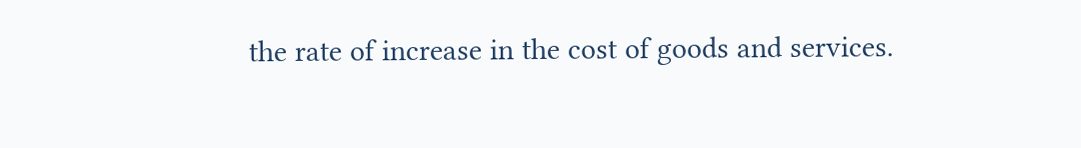the rate of increase in the cost of goods and services.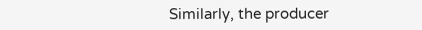Similarly, the producer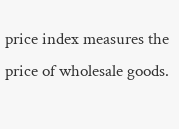price index measures the price of wholesale goods.